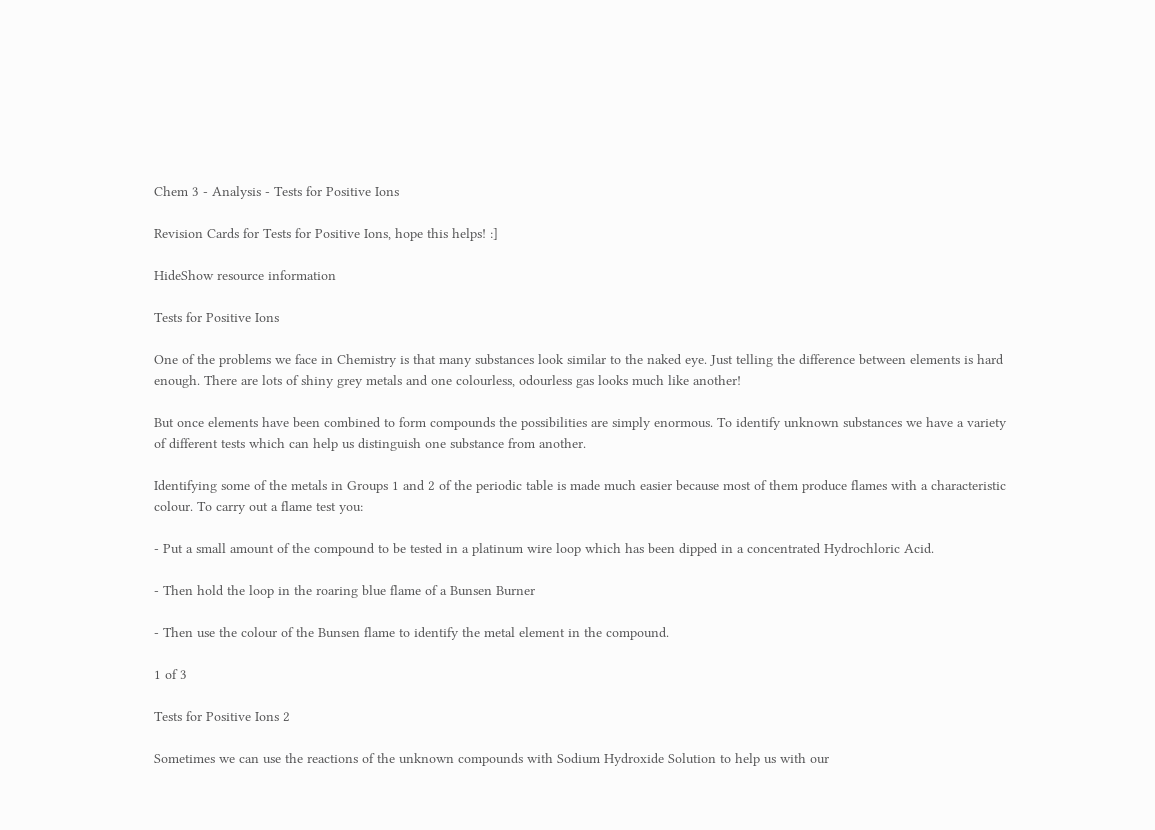Chem 3 - Analysis - Tests for Positive Ions

Revision Cards for Tests for Positive Ions, hope this helps! :]

HideShow resource information

Tests for Positive Ions

One of the problems we face in Chemistry is that many substances look similar to the naked eye. Just telling the difference between elements is hard enough. There are lots of shiny grey metals and one colourless, odourless gas looks much like another!

But once elements have been combined to form compounds the possibilities are simply enormous. To identify unknown substances we have a variety of different tests which can help us distinguish one substance from another.

Identifying some of the metals in Groups 1 and 2 of the periodic table is made much easier because most of them produce flames with a characteristic colour. To carry out a flame test you:

- Put a small amount of the compound to be tested in a platinum wire loop which has been dipped in a concentrated Hydrochloric Acid.

- Then hold the loop in the roaring blue flame of a Bunsen Burner

- Then use the colour of the Bunsen flame to identify the metal element in the compound.

1 of 3

Tests for Positive Ions 2

Sometimes we can use the reactions of the unknown compounds with Sodium Hydroxide Solution to help us with our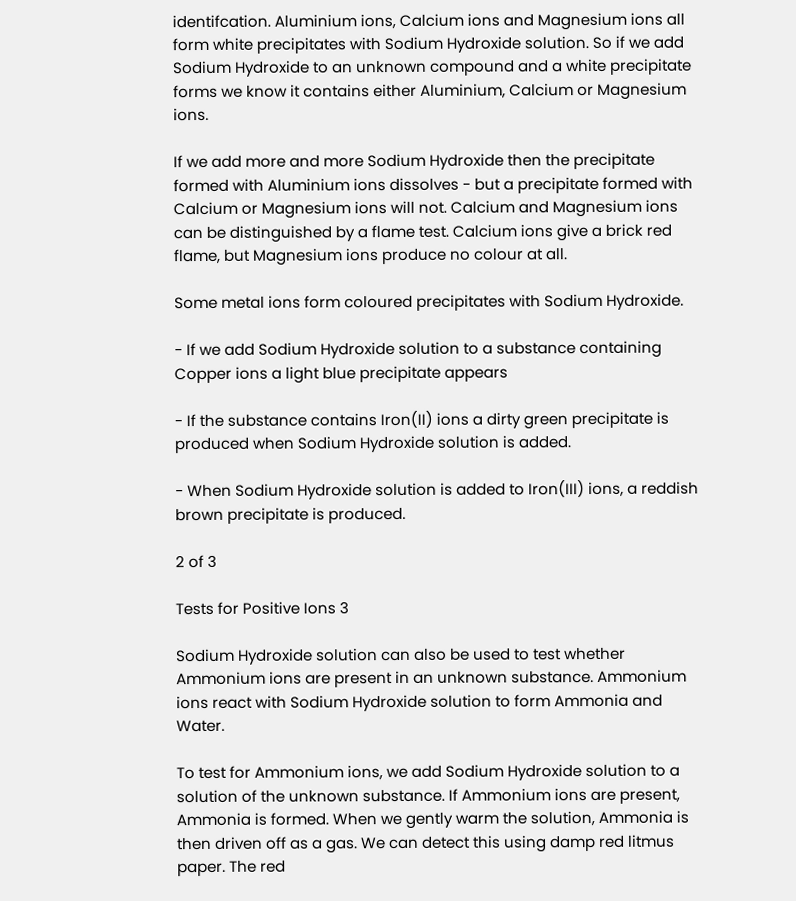identifcation. Aluminium ions, Calcium ions and Magnesium ions all form white precipitates with Sodium Hydroxide solution. So if we add Sodium Hydroxide to an unknown compound and a white precipitate forms we know it contains either Aluminium, Calcium or Magnesium ions.

If we add more and more Sodium Hydroxide then the precipitate formed with Aluminium ions dissolves - but a precipitate formed with Calcium or Magnesium ions will not. Calcium and Magnesium ions can be distinguished by a flame test. Calcium ions give a brick red flame, but Magnesium ions produce no colour at all.

Some metal ions form coloured precipitates with Sodium Hydroxide.

- If we add Sodium Hydroxide solution to a substance containing Copper ions a light blue precipitate appears

- If the substance contains Iron(II) ions a dirty green precipitate is produced when Sodium Hydroxide solution is added.

- When Sodium Hydroxide solution is added to Iron(III) ions, a reddish brown precipitate is produced.

2 of 3

Tests for Positive Ions 3

Sodium Hydroxide solution can also be used to test whether Ammonium ions are present in an unknown substance. Ammonium ions react with Sodium Hydroxide solution to form Ammonia and Water.

To test for Ammonium ions, we add Sodium Hydroxide solution to a solution of the unknown substance. If Ammonium ions are present, Ammonia is formed. When we gently warm the solution, Ammonia is then driven off as a gas. We can detect this using damp red litmus paper. The red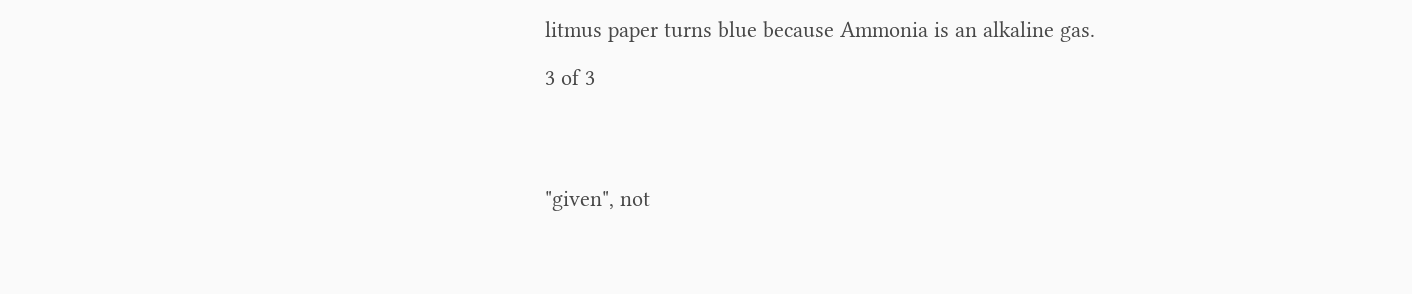litmus paper turns blue because Ammonia is an alkaline gas.

3 of 3




"given", not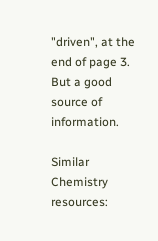"driven", at the end of page 3. But a good source of information.

Similar Chemistry resources: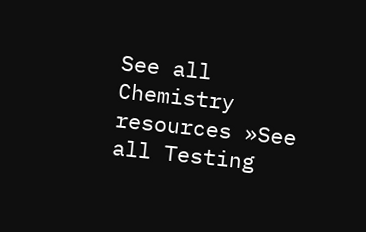See all Chemistry resources »See all Testing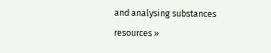and analysing substances resources »